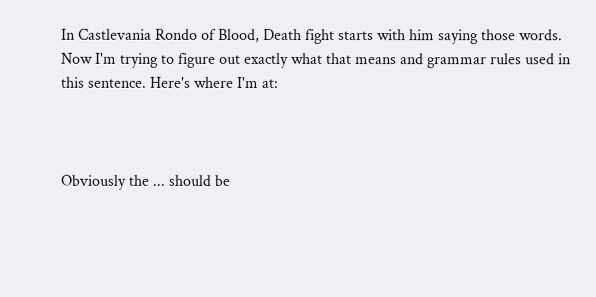In Castlevania Rondo of Blood, Death fight starts with him saying those words. Now I'm trying to figure out exactly what that means and grammar rules used in this sentence. Here's where I'm at:



Obviously the ... should be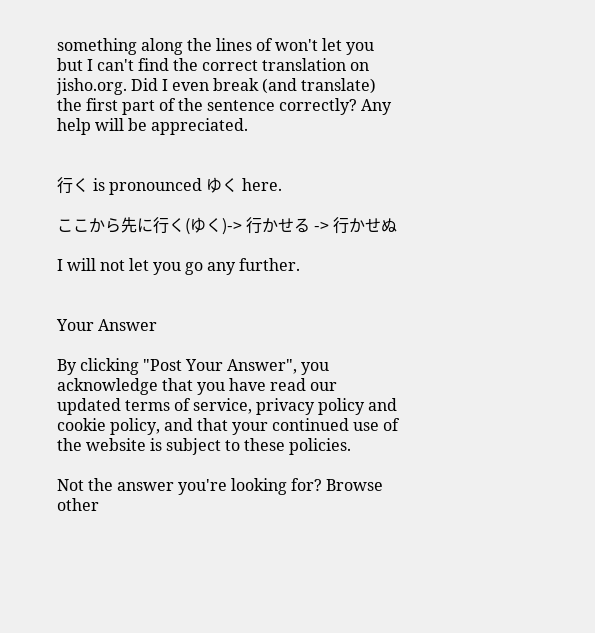something along the lines of won't let you but I can't find the correct translation on jisho.org. Did I even break (and translate) the first part of the sentence correctly? Any help will be appreciated.


行く is pronounced ゆく here.

ここから先に行く(ゆく)-> 行かせる -> 行かせぬ

I will not let you go any further.


Your Answer

By clicking "Post Your Answer", you acknowledge that you have read our updated terms of service, privacy policy and cookie policy, and that your continued use of the website is subject to these policies.

Not the answer you're looking for? Browse other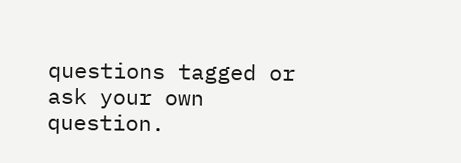questions tagged or ask your own question.